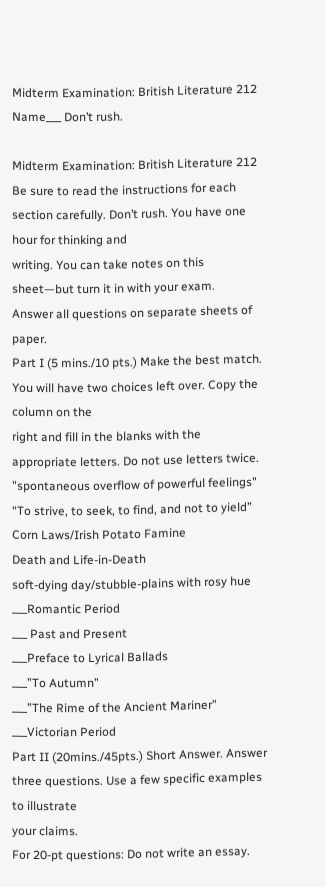Midterm Examination: British Literature 212 Name___ Don’t rush.

Midterm Examination: British Literature 212
Be sure to read the instructions for each section carefully. Don’t rush. You have one hour for thinking and
writing. You can take notes on this sheet—but turn it in with your exam.
Answer all questions on separate sheets of paper.
Part I (5 mins./10 pts.) Make the best match. You will have two choices left over. Copy the column on the
right and fill in the blanks with the appropriate letters. Do not use letters twice.
"spontaneous overflow of powerful feelings"
“To strive, to seek, to find, and not to yield”
Corn Laws/Irish Potato Famine
Death and Life-in-Death
soft-dying day/stubble-plains with rosy hue
___Romantic Period
___ Past and Present
___Preface to Lyrical Ballads
___”To Autumn”
___”The Rime of the Ancient Mariner”
___Victorian Period
Part II (20mins./45pts.) Short Answer. Answer three questions. Use a few specific examples to illustrate
your claims.
For 20-pt questions: Do not write an essay.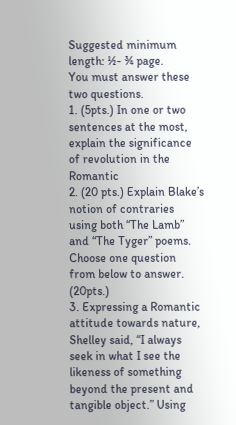Suggested minimum length: ½- ¾ page.
You must answer these two questions.
1. (5pts.) In one or two sentences at the most, explain the significance of revolution in the Romantic
2. (20 pts.) Explain Blake’s notion of contraries using both “The Lamb” and “The Tyger” poems.
Choose one question from below to answer. (20pts.)
3. Expressing a Romantic attitude towards nature, Shelley said, “I always seek in what I see the
likeness of something beyond the present and tangible object.” Using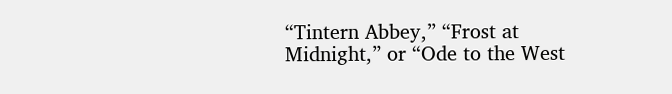“Tintern Abbey,” “Frost at
Midnight,” or “Ode to the West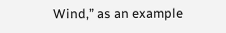Wind,” as an example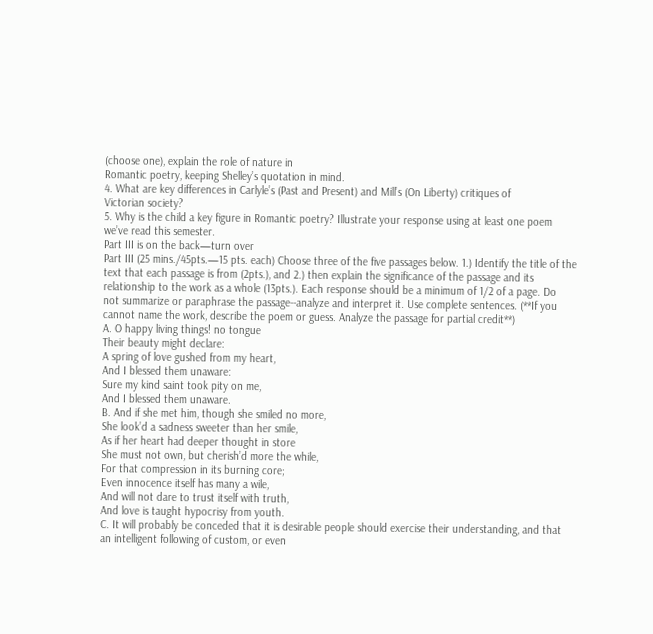(choose one), explain the role of nature in
Romantic poetry, keeping Shelley’s quotation in mind.
4. What are key differences in Carlyle’s (Past and Present) and Mill’s (On Liberty) critiques of
Victorian society?
5. Why is the child a key figure in Romantic poetry? Illustrate your response using at least one poem
we’ve read this semester.
Part III is on the back—turn over
Part III (25 mins./45pts.—15 pts. each) Choose three of the five passages below. 1.) Identify the title of the
text that each passage is from (2pts.), and 2.) then explain the significance of the passage and its
relationship to the work as a whole (13pts.). Each response should be a minimum of 1/2 of a page. Do
not summarize or paraphrase the passage--analyze and interpret it. Use complete sentences. (**If you
cannot name the work, describe the poem or guess. Analyze the passage for partial credit**)
A. O happy living things! no tongue
Their beauty might declare:
A spring of love gushed from my heart,
And I blessed them unaware:
Sure my kind saint took pity on me,
And I blessed them unaware.
B. And if she met him, though she smiled no more,
She look’d a sadness sweeter than her smile,
As if her heart had deeper thought in store
She must not own, but cherish’d more the while,
For that compression in its burning core;
Even innocence itself has many a wile,
And will not dare to trust itself with truth,
And love is taught hypocrisy from youth.
C. It will probably be conceded that it is desirable people should exercise their understanding, and that
an intelligent following of custom, or even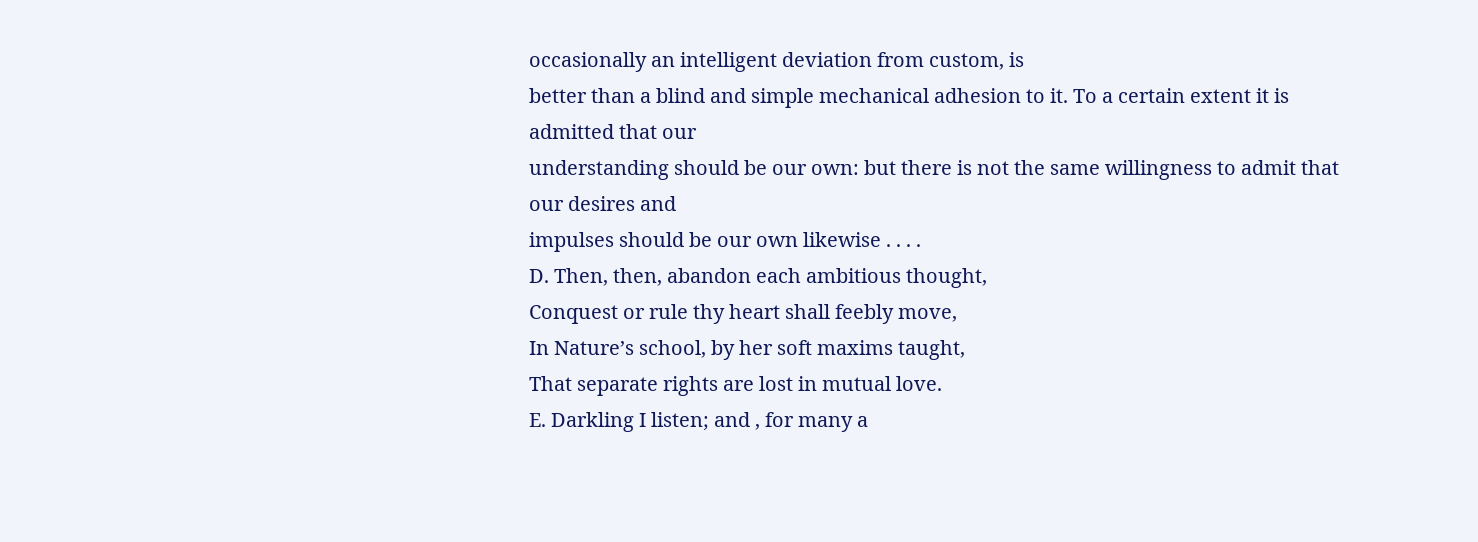occasionally an intelligent deviation from custom, is
better than a blind and simple mechanical adhesion to it. To a certain extent it is admitted that our
understanding should be our own: but there is not the same willingness to admit that our desires and
impulses should be our own likewise . . . .
D. Then, then, abandon each ambitious thought,
Conquest or rule thy heart shall feebly move,
In Nature’s school, by her soft maxims taught,
That separate rights are lost in mutual love.
E. Darkling I listen; and , for many a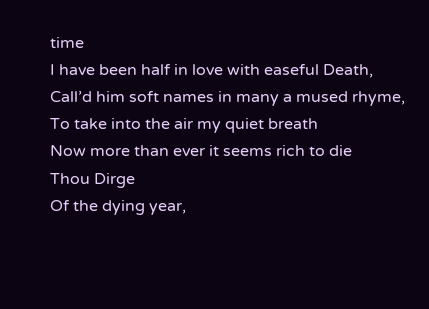time
I have been half in love with easeful Death,
Call’d him soft names in many a mused rhyme,
To take into the air my quiet breath
Now more than ever it seems rich to die
Thou Dirge
Of the dying year,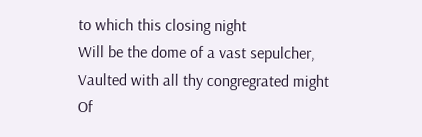to which this closing night
Will be the dome of a vast sepulcher,
Vaulted with all thy congregrated might
Of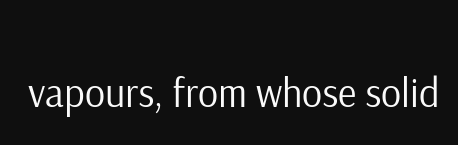vapours, from whose solid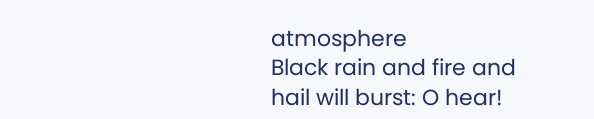atmosphere
Black rain and fire and hail will burst: O hear!